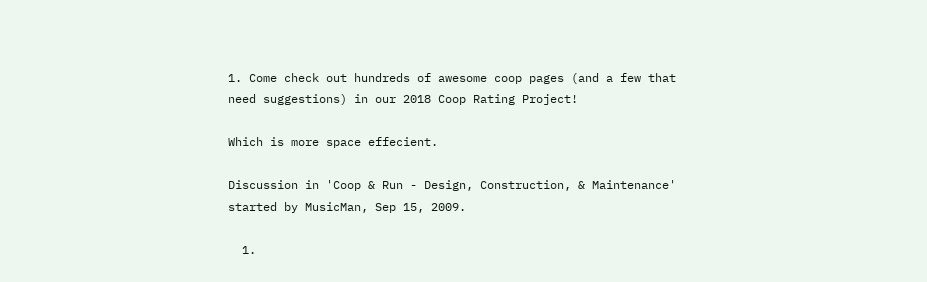1. Come check out hundreds of awesome coop pages (and a few that need suggestions) in our 2018 Coop Rating Project!

Which is more space effecient.

Discussion in 'Coop & Run - Design, Construction, & Maintenance' started by MusicMan, Sep 15, 2009.

  1.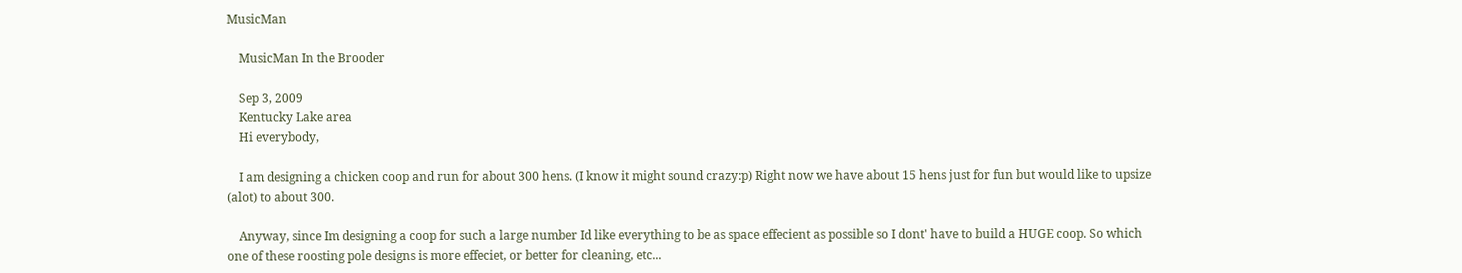MusicMan

    MusicMan In the Brooder

    Sep 3, 2009
    Kentucky Lake area
    Hi everybody,

    I am designing a chicken coop and run for about 300 hens. (I know it might sound crazy:p) Right now we have about 15 hens just for fun but would like to upsize (alot) to about 300.

    Anyway, since Im designing a coop for such a large number Id like everything to be as space effecient as possible so I dont' have to build a HUGE coop. So which one of these roosting pole designs is more effeciet, or better for cleaning, etc...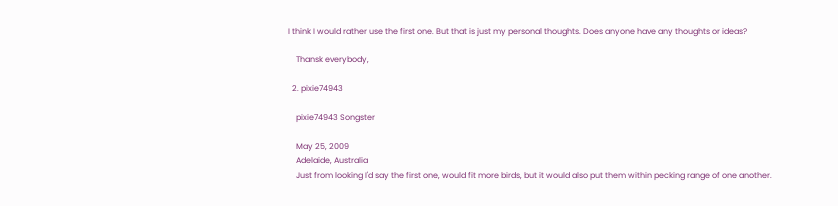I think I would rather use the first one. But that is just my personal thoughts. Does anyone have any thoughts or ideas?

    Thansk everybody,

  2. pixie74943

    pixie74943 Songster

    May 25, 2009
    Adelaide, Australia
    Just from looking I'd say the first one, would fit more birds, but it would also put them within pecking range of one another.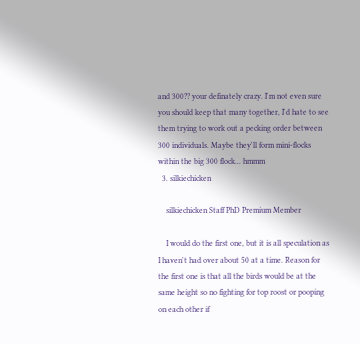and 300?? your definately crazy. I'm not even sure you should keep that many together, I'd hate to see them trying to work out a pecking order between 300 individuals. Maybe they'll form mini-flocks within the big 300 flock... hmmm
  3. silkiechicken

    silkiechicken Staff PhD Premium Member

    I would do the first one, but it is all speculation as I haven't had over about 50 at a time. Reason for the first one is that all the birds would be at the same height so no fighting for top roost or pooping on each other if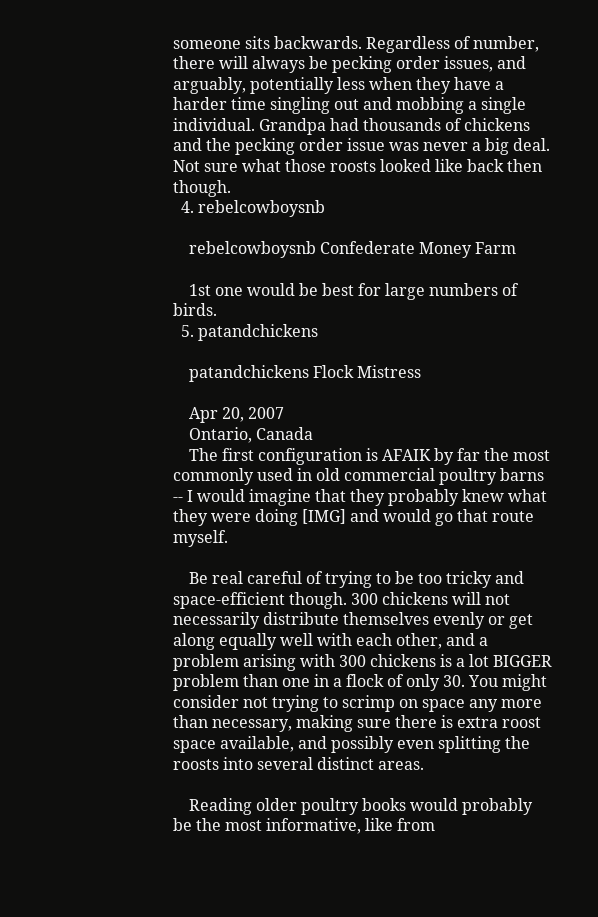someone sits backwards. Regardless of number, there will always be pecking order issues, and arguably, potentially less when they have a harder time singling out and mobbing a single individual. Grandpa had thousands of chickens and the pecking order issue was never a big deal. Not sure what those roosts looked like back then though.
  4. rebelcowboysnb

    rebelcowboysnb Confederate Money Farm

    1st one would be best for large numbers of birds.
  5. patandchickens

    patandchickens Flock Mistress

    Apr 20, 2007
    Ontario, Canada
    The first configuration is AFAIK by far the most commonly used in old commercial poultry barns -- I would imagine that they probably knew what they were doing [IMG] and would go that route myself.

    Be real careful of trying to be too tricky and space-efficient though. 300 chickens will not necessarily distribute themselves evenly or get along equally well with each other, and a problem arising with 300 chickens is a lot BIGGER problem than one in a flock of only 30. You might consider not trying to scrimp on space any more than necessary, making sure there is extra roost space available, and possibly even splitting the roosts into several distinct areas.

    Reading older poultry books would probably be the most informative, like from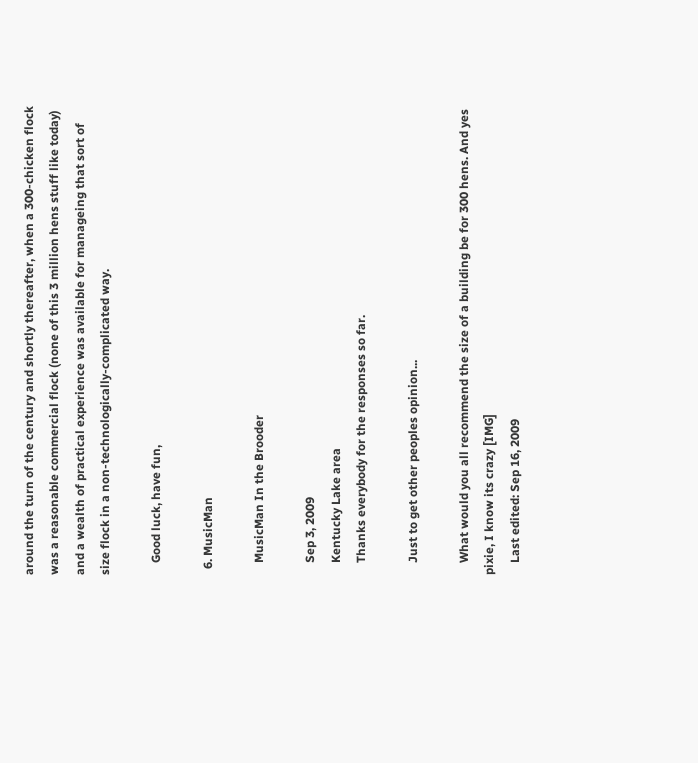around the turn of the century and shortly thereafter, when a 300-chicken flock was a reasonable commercial flock (none of this 3 million hens stuff like today) and a wealth of practical experience was available for manageing that sort of size flock in a non-technologically-complicated way.

    Good luck, have fun,

  6. MusicMan

    MusicMan In the Brooder

    Sep 3, 2009
    Kentucky Lake area
    Thanks everybody for the responses so far.

    Just to get other peoples opinion...

    What would you all recommend the size of a building be for 300 hens. And yes pixie, I know its crazy [IMG]
    Last edited: Sep 16, 2009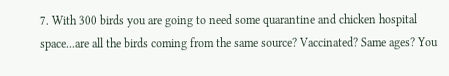7. With 300 birds you are going to need some quarantine and chicken hospital space...are all the birds coming from the same source? Vaccinated? Same ages? You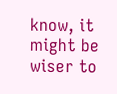know, it might be wiser to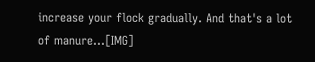increase your flock gradually. And that's a lot of manure...[IMG]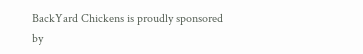BackYard Chickens is proudly sponsored by